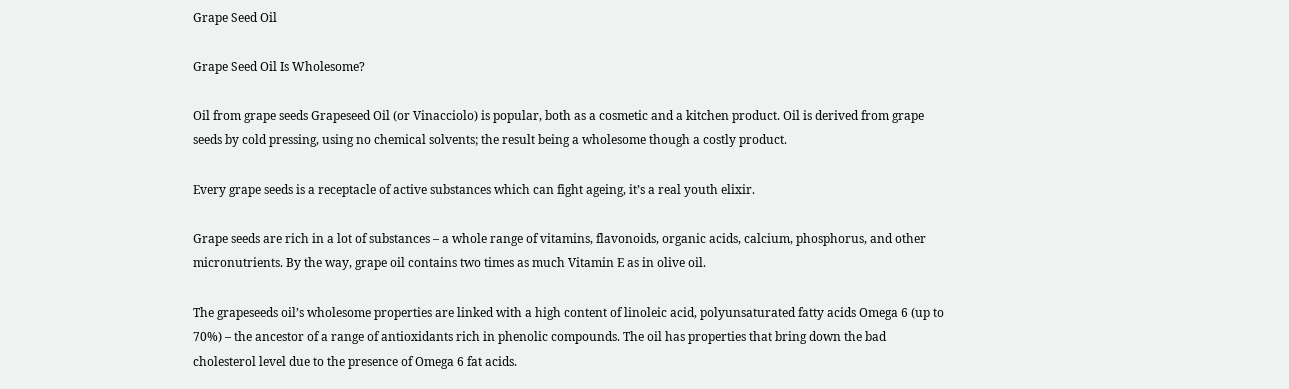Grape Seed Oil

Grape Seed Oil Is Wholesome?

Oil from grape seeds Grapeseed Oil (or Vinacciolo) is popular, both as a cosmetic and a kitchen product. Oil is derived from grape seeds by cold pressing, using no chemical solvents; the result being a wholesome though a costly product.

Every grape seeds is a receptacle of active substances which can fight ageing, it’s a real youth elixir.

Grape seeds are rich in a lot of substances – a whole range of vitamins, flavonoids, organic acids, calcium, phosphorus, and other micronutrients. By the way, grape oil contains two times as much Vitamin E as in olive oil.

The grapeseeds oil’s wholesome properties are linked with a high content of linoleic acid, polyunsaturated fatty acids Omega 6 (up to 70%) – the ancestor of a range of antioxidants rich in phenolic compounds. The oil has properties that bring down the bad cholesterol level due to the presence of Omega 6 fat acids.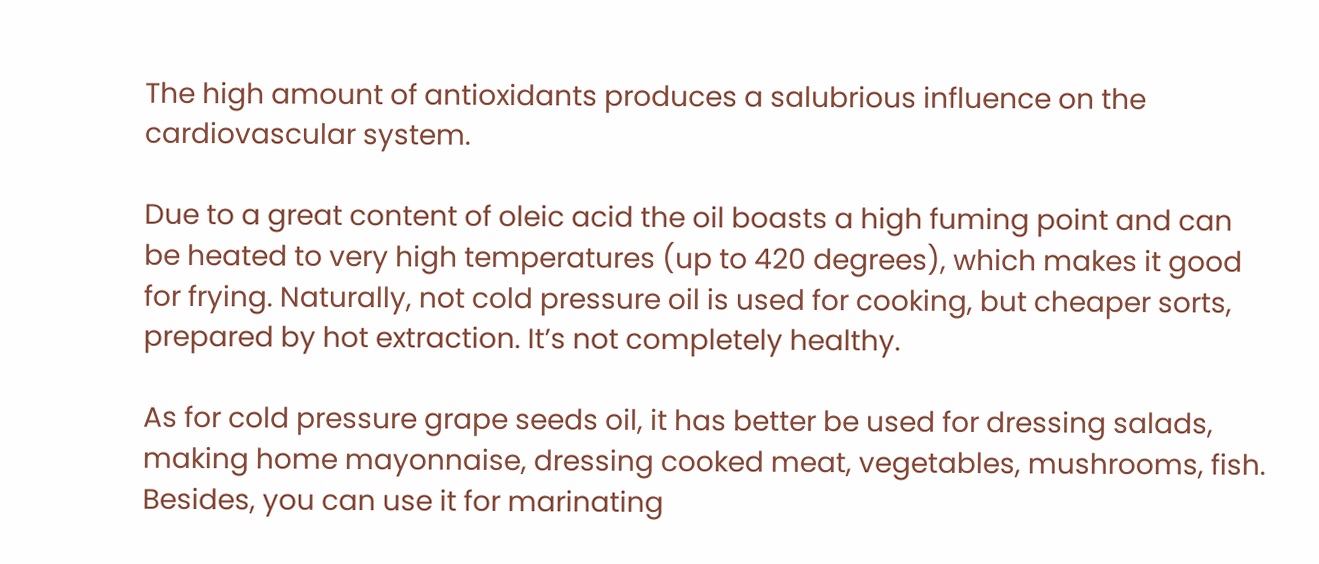The high amount of antioxidants produces a salubrious influence on the cardiovascular system.

Due to a great content of oleic acid the oil boasts a high fuming point and can be heated to very high temperatures (up to 420 degrees), which makes it good for frying. Naturally, not cold pressure oil is used for cooking, but cheaper sorts, prepared by hot extraction. It’s not completely healthy.

As for cold pressure grape seeds oil, it has better be used for dressing salads, making home mayonnaise, dressing cooked meat, vegetables, mushrooms, fish. Besides, you can use it for marinating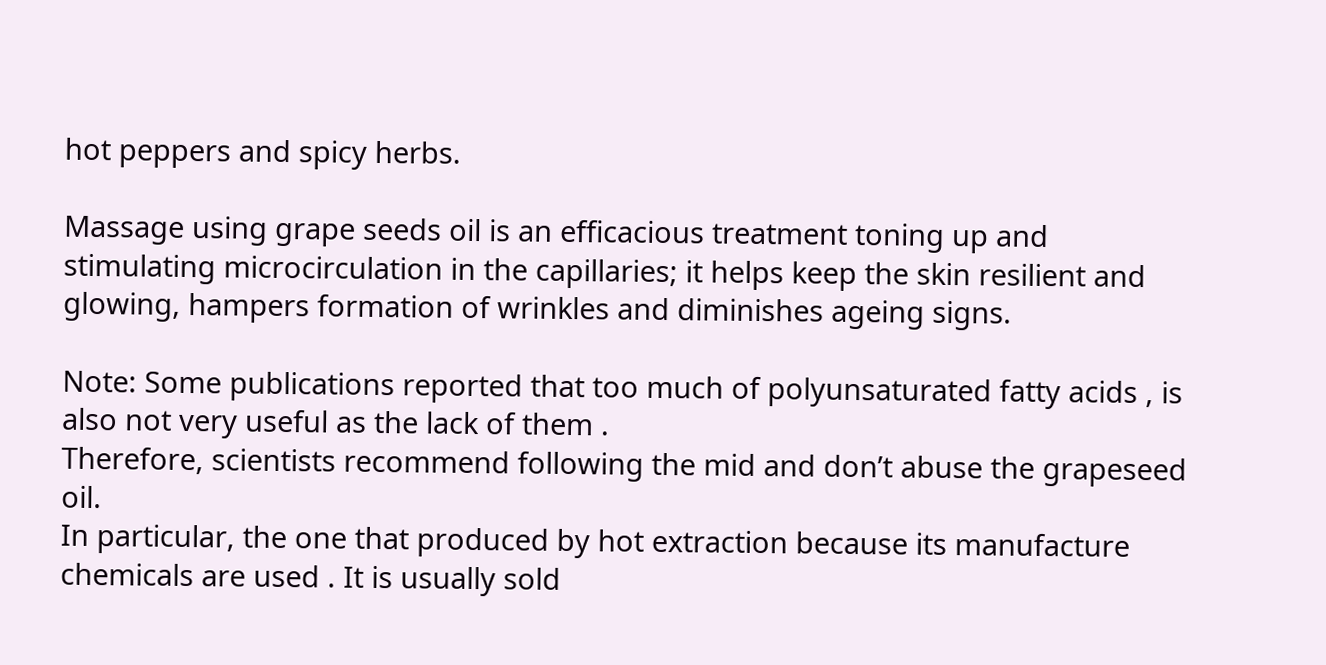hot peppers and spicy herbs.

Massage using grape seeds oil is an efficacious treatment toning up and stimulating microcirculation in the capillaries; it helps keep the skin resilient and glowing, hampers formation of wrinkles and diminishes ageing signs.

Note: Some publications reported that too much of polyunsaturated fatty acids , is also not very useful as the lack of them .
Therefore, scientists recommend following the mid and don’t abuse the grapeseed oil.
In particular, the one that produced by hot extraction because its manufacture chemicals are used . It is usually sold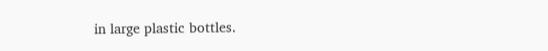in large plastic bottles.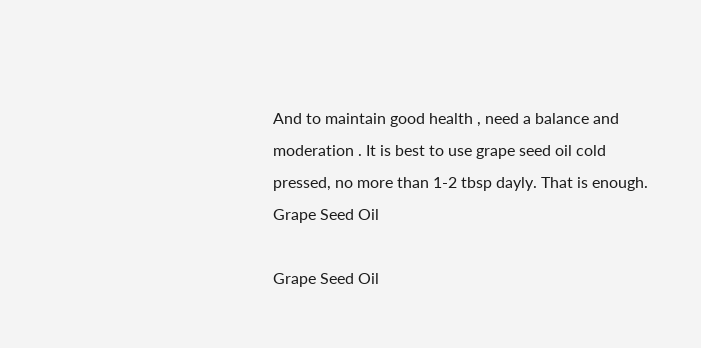And to maintain good health , need a balance and moderation . It is best to use grape seed oil cold pressed, no more than 1-2 tbsp dayly. That is enough.
Grape Seed Oil

Grape Seed Oil